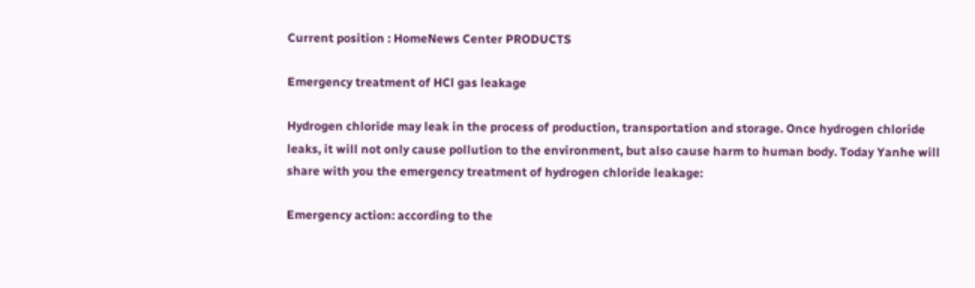Current position : HomeNews Center PRODUCTS

Emergency treatment of HCl gas leakage

Hydrogen chloride may leak in the process of production, transportation and storage. Once hydrogen chloride leaks, it will not only cause pollution to the environment, but also cause harm to human body. Today Yanhe will share with you the emergency treatment of hydrogen chloride leakage:

Emergency action: according to the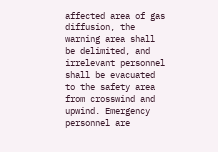affected area of gas diffusion, the warning area shall be delimited, and irrelevant personnel shall be evacuated to the safety area from crosswind and upwind. Emergency personnel are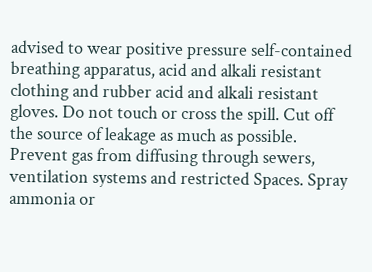advised to wear positive pressure self-contained breathing apparatus, acid and alkali resistant clothing and rubber acid and alkali resistant gloves. Do not touch or cross the spill. Cut off the source of leakage as much as possible. Prevent gas from diffusing through sewers, ventilation systems and restricted Spaces. Spray ammonia or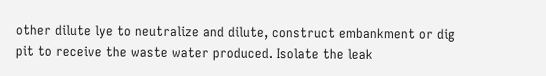other dilute lye to neutralize and dilute, construct embankment or dig pit to receive the waste water produced. Isolate the leak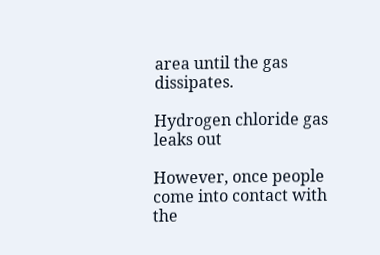area until the gas dissipates.

Hydrogen chloride gas leaks out

However, once people come into contact with the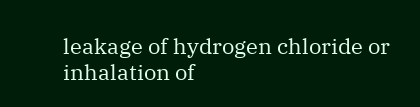leakage of hydrogen chloride or inhalation of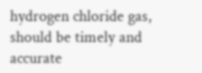hydrogen chloride gas, should be timely and accurate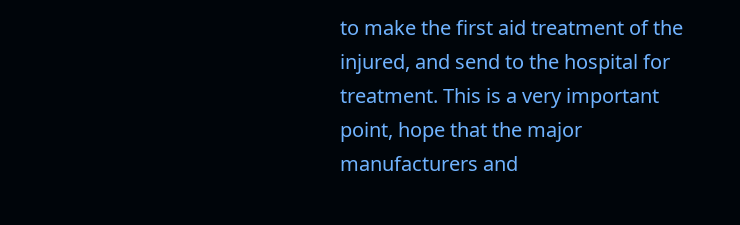to make the first aid treatment of the injured, and send to the hospital for treatment. This is a very important point, hope that the major manufacturers and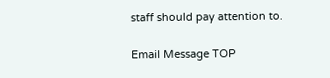staff should pay attention to.

Email Message TOP